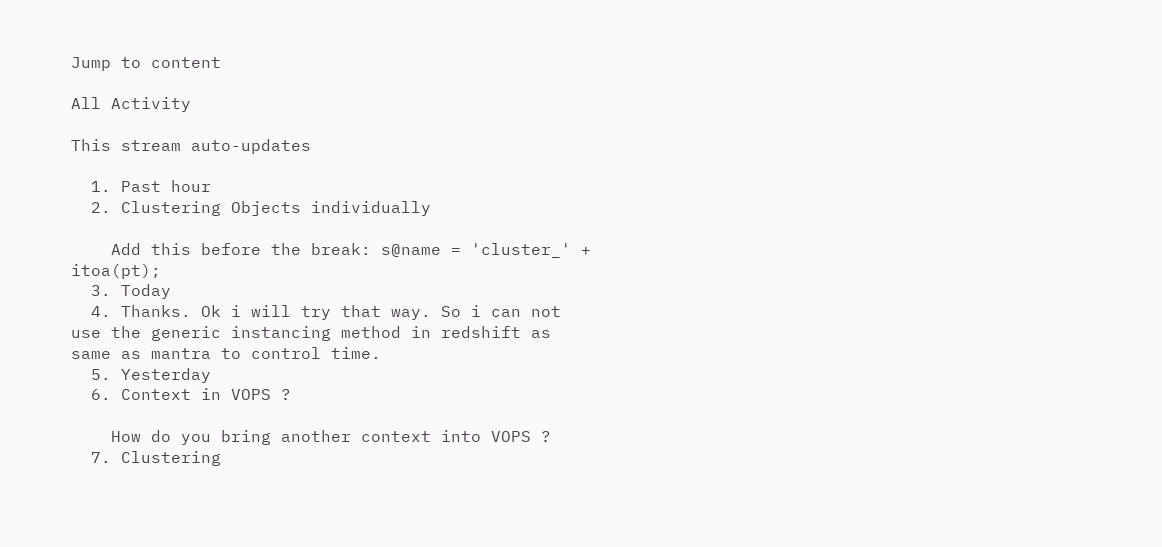Jump to content

All Activity

This stream auto-updates

  1. Past hour
  2. Clustering Objects individually

    Add this before the break: s@name = 'cluster_' + itoa(pt);
  3. Today
  4. Thanks. Ok i will try that way. So i can not use the generic instancing method in redshift as same as mantra to control time.
  5. Yesterday
  6. Context in VOPS ?

    How do you bring another context into VOPS ?
  7. Clustering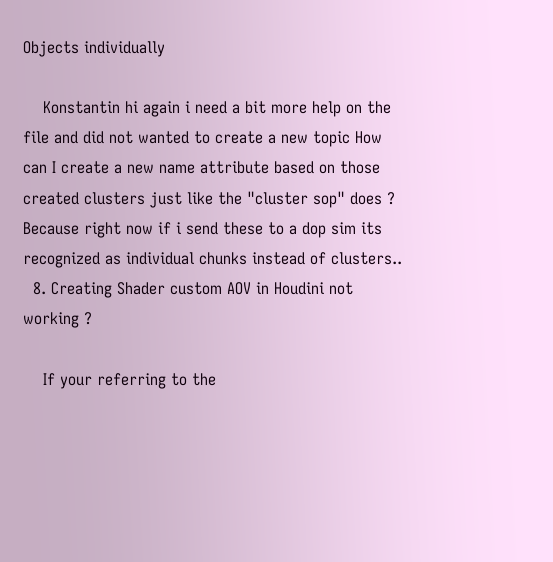Objects individually

    Konstantin hi again i need a bit more help on the file and did not wanted to create a new topic How can I create a new name attribute based on those created clusters just like the "cluster sop" does ? Because right now if i send these to a dop sim its recognized as individual chunks instead of clusters..
  8. Creating Shader custom AOV in Houdini not working ?

    If your referring to the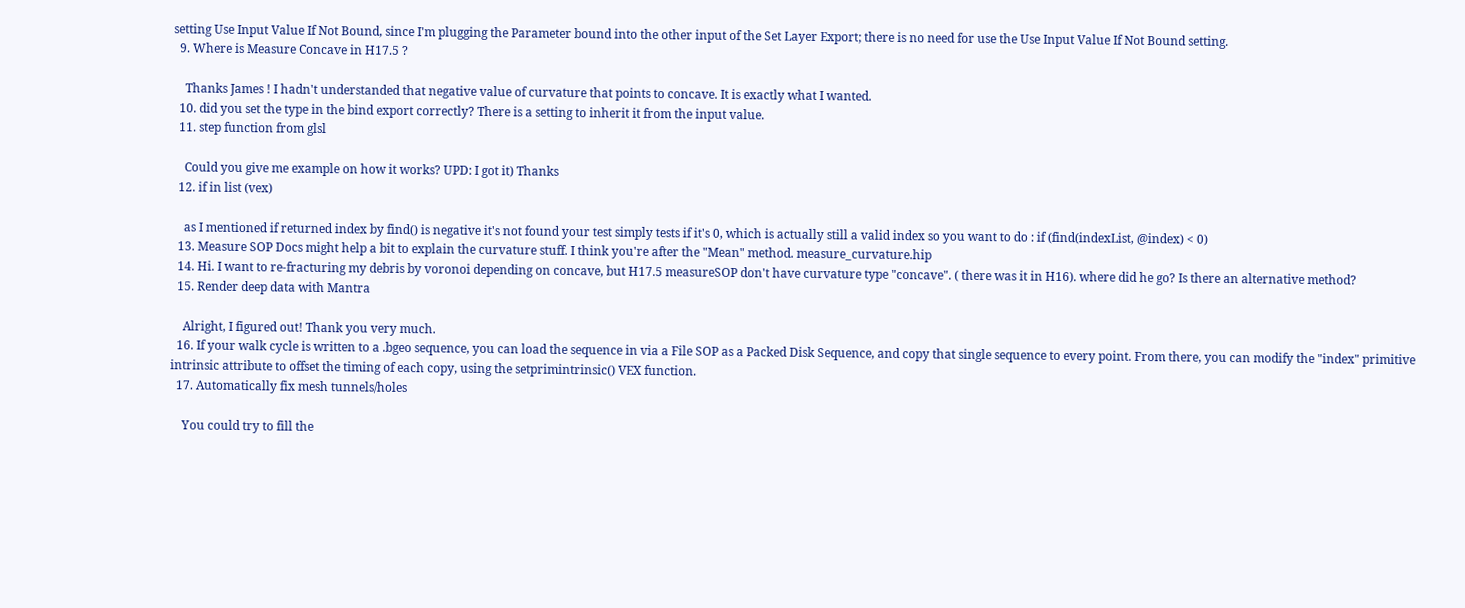setting Use Input Value If Not Bound, since I'm plugging the Parameter bound into the other input of the Set Layer Export; there is no need for use the Use Input Value If Not Bound setting.
  9. Where is Measure Concave in H17.5 ?

    Thanks James ! I hadn't understanded that negative value of curvature that points to concave. It is exactly what I wanted.
  10. did you set the type in the bind export correctly? There is a setting to inherit it from the input value.
  11. step function from glsl

    Could you give me example on how it works? UPD: I got it) Thanks
  12. if in list (vex)

    as I mentioned if returned index by find() is negative it's not found your test simply tests if it's 0, which is actually still a valid index so you want to do : if (find(indexList, @index) < 0)
  13. Measure SOP Docs might help a bit to explain the curvature stuff. I think you're after the "Mean" method. measure_curvature.hip
  14. Hi. I want to re-fracturing my debris by voronoi depending on concave, but H17.5 measureSOP don't have curvature type "concave". ( there was it in H16). where did he go? Is there an alternative method?
  15. Render deep data with Mantra

    Alright, I figured out! Thank you very much.
  16. If your walk cycle is written to a .bgeo sequence, you can load the sequence in via a File SOP as a Packed Disk Sequence, and copy that single sequence to every point. From there, you can modify the "index" primitive intrinsic attribute to offset the timing of each copy, using the setprimintrinsic() VEX function.
  17. Automatically fix mesh tunnels/holes

    You could try to fill the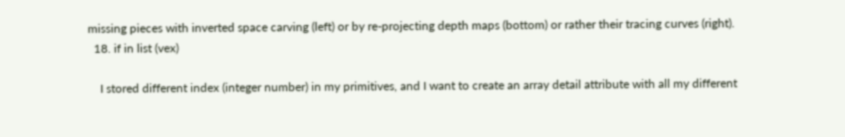missing pieces with inverted space carving (left) or by re-projecting depth maps (bottom) or rather their tracing curves (right).
  18. if in list (vex)

    I stored different index (integer number) in my primitives, and I want to create an array detail attribute with all my different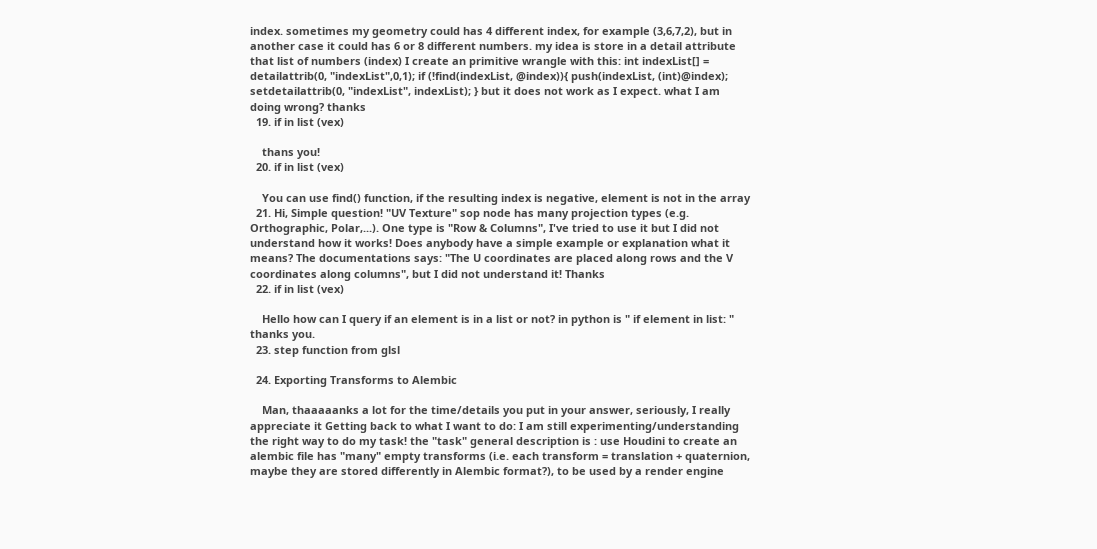index. sometimes my geometry could has 4 different index, for example (3,6,7,2), but in another case it could has 6 or 8 different numbers. my idea is store in a detail attribute that list of numbers (index) I create an primitive wrangle with this: int indexList[] = detailattrib(0, "indexList",0,1); if (!find(indexList, @index)){ push(indexList, (int)@index); setdetailattrib(0, "indexList", indexList); } but it does not work as I expect. what I am doing wrong? thanks
  19. if in list (vex)

    thans you!
  20. if in list (vex)

    You can use find() function, if the resulting index is negative, element is not in the array
  21. Hi, Simple question! "UV Texture" sop node has many projection types (e.g. Orthographic, Polar,...). One type is "Row & Columns", I've tried to use it but I did not understand how it works! Does anybody have a simple example or explanation what it means? The documentations says: "The U coordinates are placed along rows and the V coordinates along columns", but I did not understand it! Thanks
  22. if in list (vex)

    Hello how can I query if an element is in a list or not? in python is " if element in list: " thanks you.
  23. step function from glsl

  24. Exporting Transforms to Alembic

    Man, thaaaaanks a lot for the time/details you put in your answer, seriously, I really appreciate it Getting back to what I want to do: I am still experimenting/understanding the right way to do my task! the "task" general description is : use Houdini to create an alembic file has "many" empty transforms (i.e. each transform = translation + quaternion, maybe they are stored differently in Alembic format?), to be used by a render engine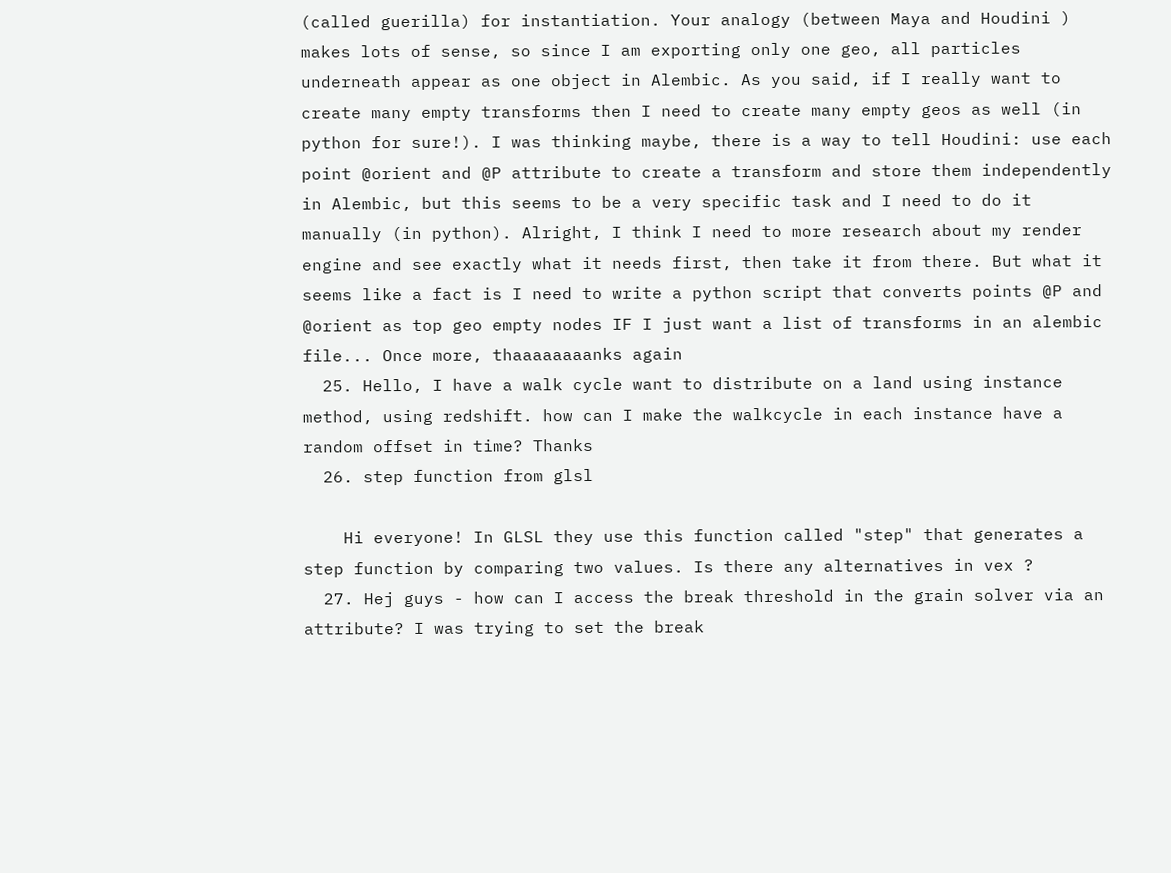(called guerilla) for instantiation. Your analogy (between Maya and Houdini ) makes lots of sense, so since I am exporting only one geo, all particles underneath appear as one object in Alembic. As you said, if I really want to create many empty transforms then I need to create many empty geos as well (in python for sure!). I was thinking maybe, there is a way to tell Houdini: use each point @orient and @P attribute to create a transform and store them independently in Alembic, but this seems to be a very specific task and I need to do it manually (in python). Alright, I think I need to more research about my render engine and see exactly what it needs first, then take it from there. But what it seems like a fact is I need to write a python script that converts points @P and @orient as top geo empty nodes IF I just want a list of transforms in an alembic file... Once more, thaaaaaaaanks again
  25. Hello, I have a walk cycle want to distribute on a land using instance method, using redshift. how can I make the walkcycle in each instance have a random offset in time? Thanks
  26. step function from glsl

    Hi everyone! In GLSL they use this function called "step" that generates a step function by comparing two values. Is there any alternatives in vex ?
  27. Hej guys - how can I access the break threshold in the grain solver via an attribute? I was trying to set the break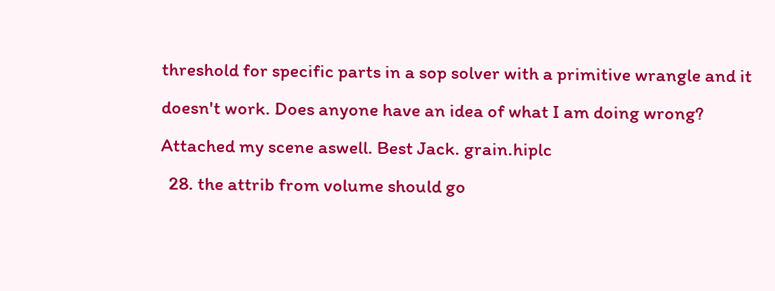threshold for specific parts in a sop solver with a primitive wrangle and it doesn't work. Does anyone have an idea of what I am doing wrong? Attached my scene aswell. Best Jack. grain.hiplc
  28. the attrib from volume should go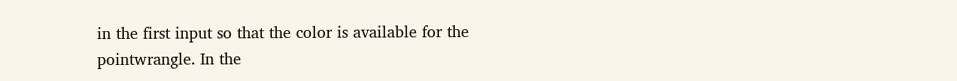in the first input so that the color is available for the pointwrangle. In the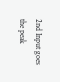2nd Input goes the peak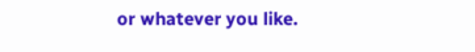or whatever you like.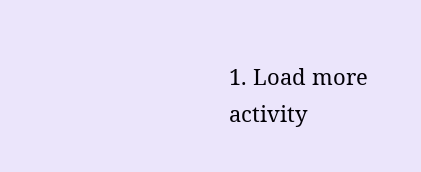1. Load more activity